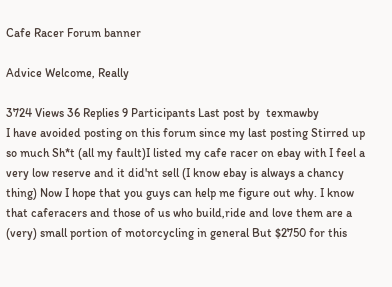Cafe Racer Forum banner

Advice Welcome, Really

3724 Views 36 Replies 9 Participants Last post by  texmawby
I have avoided posting on this forum since my last posting Stirred up so much Sh*t (all my fault)I listed my cafe racer on ebay with I feel a very low reserve and it did'nt sell (I know ebay is always a chancy thing) Now I hope that you guys can help me figure out why. I know that caferacers and those of us who build,ride and love them are a (very) small portion of motorcycling in general But $2750 for this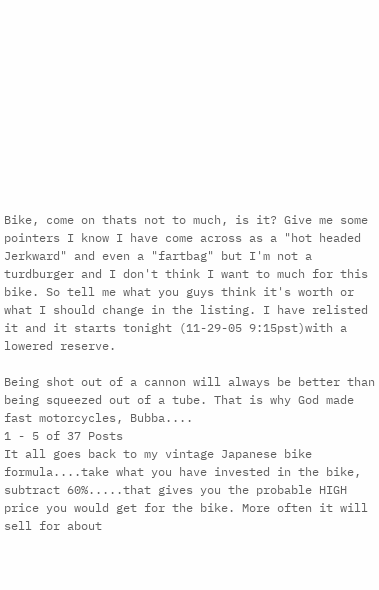Bike, come on thats not to much, is it? Give me some pointers I know I have come across as a "hot headed Jerkward" and even a "fartbag" but I'm not a turdburger and I don't think I want to much for this bike. So tell me what you guys think it's worth or what I should change in the listing. I have relisted it and it starts tonight (11-29-05 9:15pst)with a lowered reserve.

Being shot out of a cannon will always be better than being squeezed out of a tube. That is why God made fast motorcycles, Bubba....
1 - 5 of 37 Posts
It all goes back to my vintage Japanese bike formula....take what you have invested in the bike, subtract 60%.....that gives you the probable HIGH price you would get for the bike. More often it will sell for about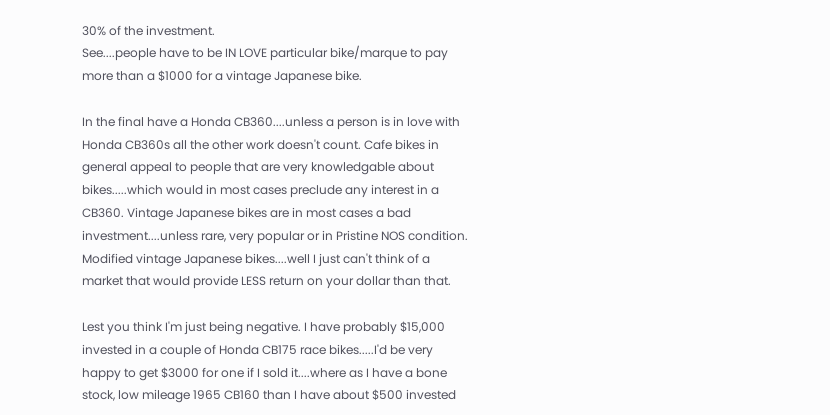30% of the investment.
See....people have to be IN LOVE particular bike/marque to pay more than a $1000 for a vintage Japanese bike.

In the final have a Honda CB360....unless a person is in love with Honda CB360s all the other work doesn't count. Cafe bikes in general appeal to people that are very knowledgable about bikes.....which would in most cases preclude any interest in a CB360. Vintage Japanese bikes are in most cases a bad investment....unless rare, very popular or in Pristine NOS condition. Modified vintage Japanese bikes....well I just can't think of a market that would provide LESS return on your dollar than that.

Lest you think I'm just being negative. I have probably $15,000 invested in a couple of Honda CB175 race bikes.....I'd be very happy to get $3000 for one if I sold it....where as I have a bone stock, low mileage 1965 CB160 than I have about $500 invested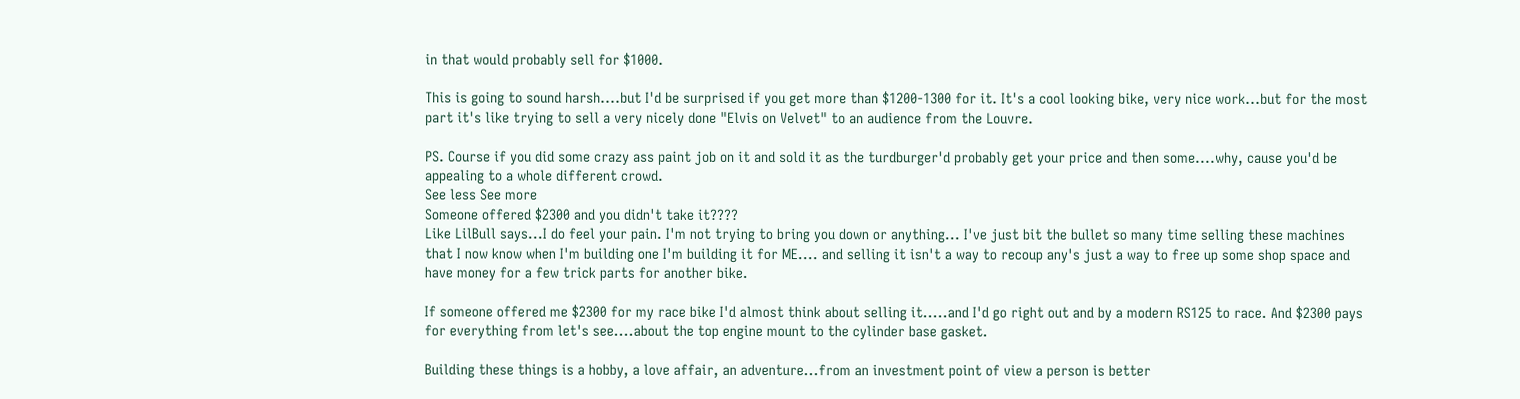in that would probably sell for $1000.

This is going to sound harsh....but I'd be surprised if you get more than $1200-1300 for it. It's a cool looking bike, very nice work...but for the most part it's like trying to sell a very nicely done "Elvis on Velvet" to an audience from the Louvre.

PS. Course if you did some crazy ass paint job on it and sold it as the turdburger'd probably get your price and then some....why, cause you'd be appealing to a whole different crowd.
See less See more
Someone offered $2300 and you didn't take it????
Like LilBull says...I do feel your pain. I'm not trying to bring you down or anything... I've just bit the bullet so many time selling these machines that I now know when I'm building one I'm building it for ME.... and selling it isn't a way to recoup any's just a way to free up some shop space and have money for a few trick parts for another bike.

If someone offered me $2300 for my race bike I'd almost think about selling it.....and I'd go right out and by a modern RS125 to race. And $2300 pays for everything from let's see....about the top engine mount to the cylinder base gasket.

Building these things is a hobby, a love affair, an adventure...from an investment point of view a person is better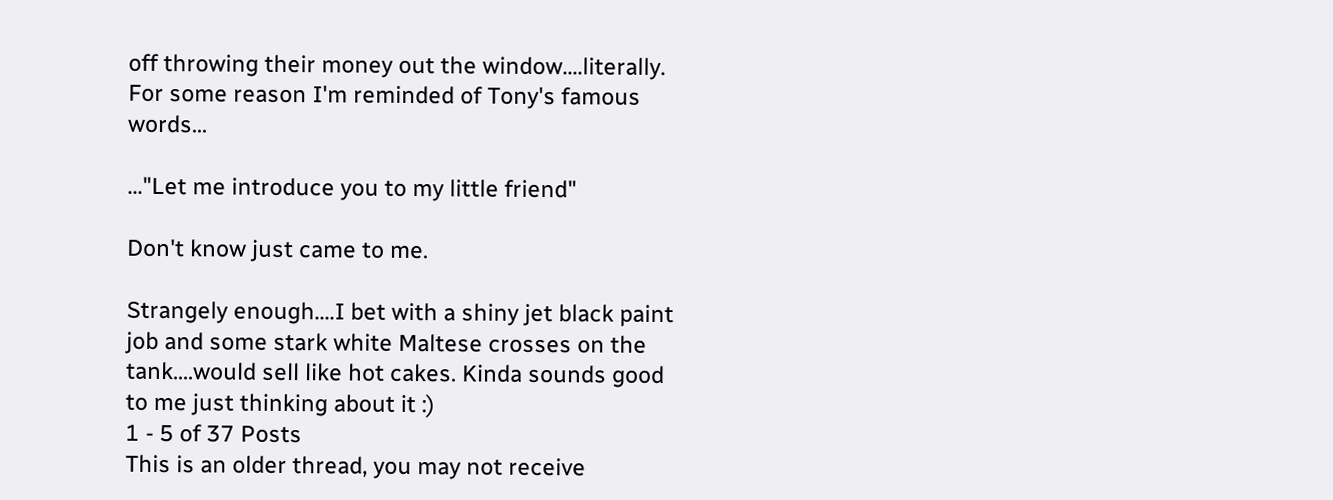off throwing their money out the window....literally.
For some reason I'm reminded of Tony's famous words...

..."Let me introduce you to my little friend"

Don't know just came to me.

Strangely enough....I bet with a shiny jet black paint job and some stark white Maltese crosses on the tank....would sell like hot cakes. Kinda sounds good to me just thinking about it :)
1 - 5 of 37 Posts
This is an older thread, you may not receive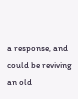a response, and could be reviving an old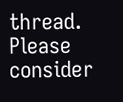thread. Please consider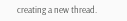creating a new thread.